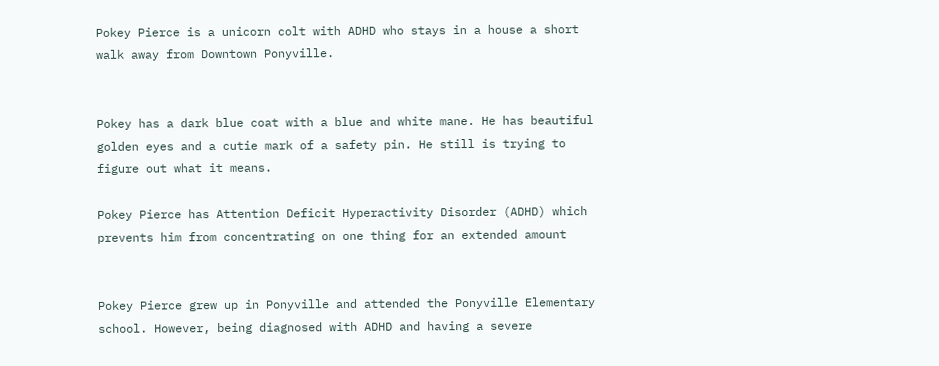Pokey Pierce is a unicorn colt with ADHD who stays in a house a short walk away from Downtown Ponyville.


Pokey has a dark blue coat with a blue and white mane. He has beautiful golden eyes and a cutie mark of a safety pin. He still is trying to figure out what it means.

Pokey Pierce has Attention Deficit Hyperactivity Disorder (ADHD) which prevents him from concentrating on one thing for an extended amount


Pokey Pierce grew up in Ponyville and attended the Ponyville Elementary school. However, being diagnosed with ADHD and having a severe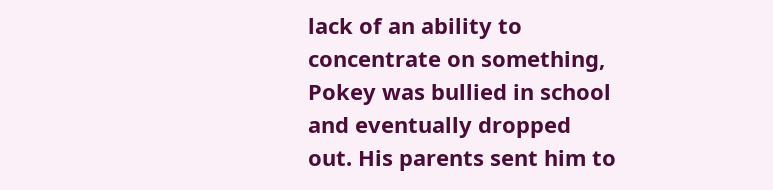lack of an ability to concentrate on something, Pokey was bullied in school and eventually dropped out. His parents sent him to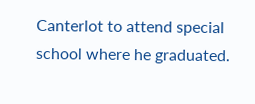Canterlot to attend special school where he graduated.